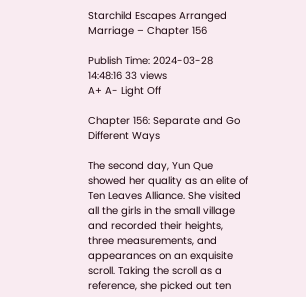Starchild Escapes Arranged Marriage – Chapter 156

Publish Time: 2024-03-28 14:48:16 33 views
A+ A- Light Off

Chapter 156: Separate and Go Different Ways

The second day, Yun Que showed her quality as an elite of Ten Leaves Alliance. She visited all the girls in the small village and recorded their heights, three measurements, and appearances on an exquisite scroll. Taking the scroll as a reference, she picked out ten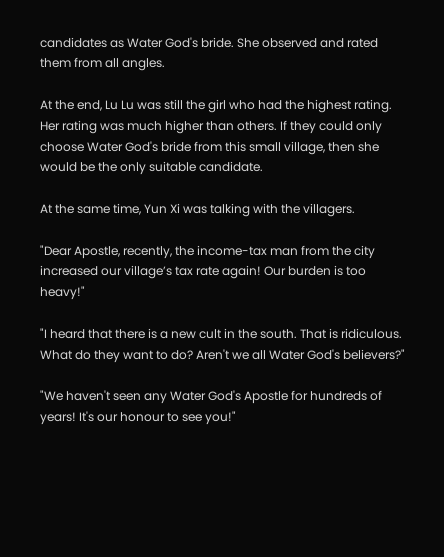candidates as Water God's bride. She observed and rated them from all angles.

At the end, Lu Lu was still the girl who had the highest rating. Her rating was much higher than others. If they could only choose Water God's bride from this small village, then she would be the only suitable candidate.

At the same time, Yun Xi was talking with the villagers.

"Dear Apostle, recently, the income-tax man from the city increased our village’s tax rate again! Our burden is too heavy!"

"I heard that there is a new cult in the south. That is ridiculous. What do they want to do? Aren't we all Water God's believers?"

"We haven't seen any Water God's Apostle for hundreds of years! It's our honour to see you!"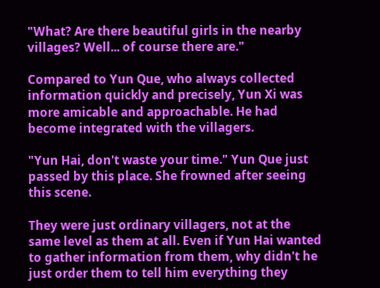"What? Are there beautiful girls in the nearby villages? Well... of course there are."

Compared to Yun Que, who always collected information quickly and precisely, Yun Xi was more amicable and approachable. He had become integrated with the villagers.

"Yun Hai, don't waste your time." Yun Que just passed by this place. She frowned after seeing this scene.

They were just ordinary villagers, not at the same level as them at all. Even if Yun Hai wanted to gather information from them, why didn't he just order them to tell him everything they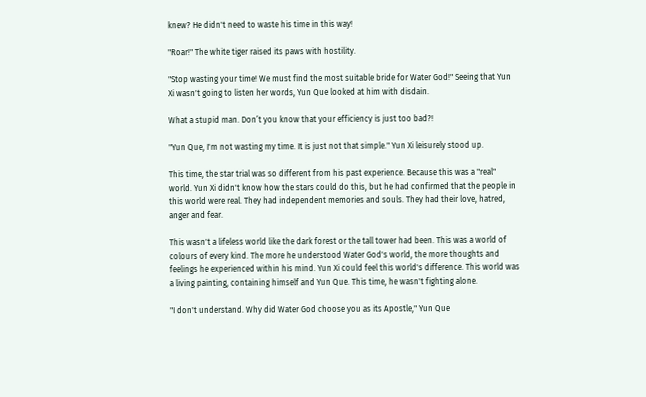knew? He didn't need to waste his time in this way!

"Roar!" The white tiger raised its paws with hostility.

"Stop wasting your time! We must find the most suitable bride for Water God!" Seeing that Yun Xi wasn't going to listen her words, Yun Que looked at him with disdain.

What a stupid man. Don’t you know that your efficiency is just too bad?!

"Yun Que, I'm not wasting my time. It is just not that simple." Yun Xi leisurely stood up.

This time, the star trial was so different from his past experience. Because this was a "real" world. Yun Xi didn't know how the stars could do this, but he had confirmed that the people in this world were real. They had independent memories and souls. They had their love, hatred, anger and fear.

This wasn't a lifeless world like the dark forest or the tall tower had been. This was a world of colours of every kind. The more he understood Water God's world, the more thoughts and feelings he experienced within his mind. Yun Xi could feel this world's difference. This world was a living painting, containing himself and Yun Que. This time, he wasn't fighting alone.

"I don't understand. Why did Water God choose you as its Apostle," Yun Que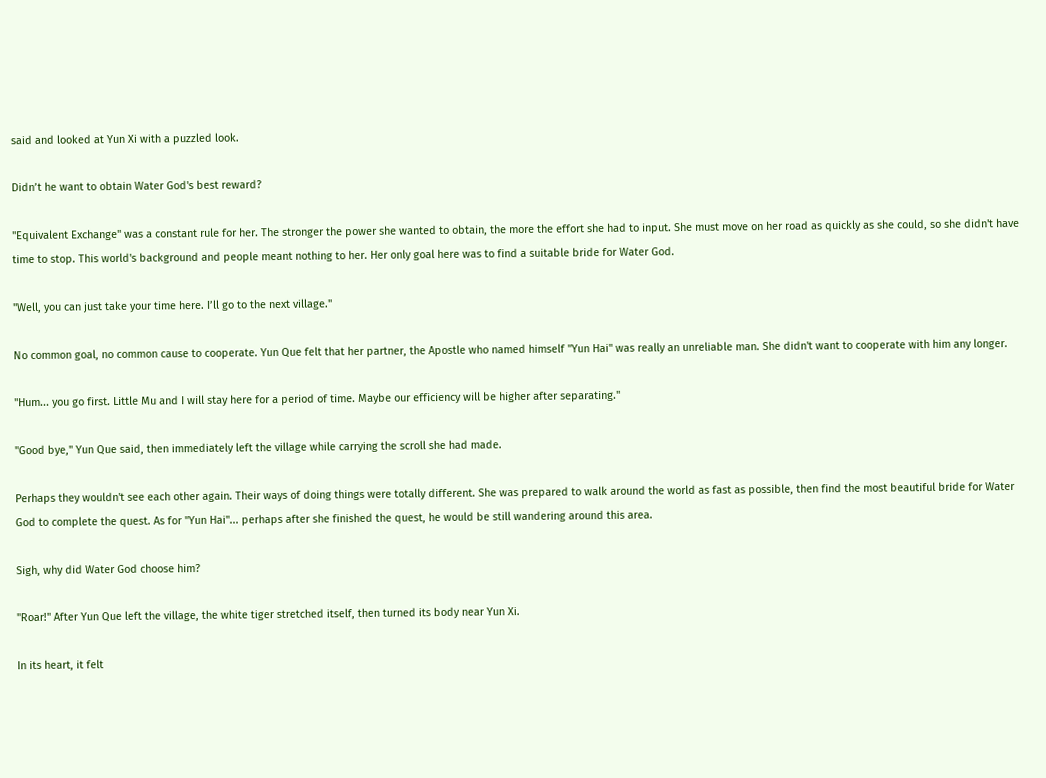said and looked at Yun Xi with a puzzled look.

Didn’t he want to obtain Water God's best reward?

"Equivalent Exchange" was a constant rule for her. The stronger the power she wanted to obtain, the more the effort she had to input. She must move on her road as quickly as she could, so she didn't have time to stop. This world's background and people meant nothing to her. Her only goal here was to find a suitable bride for Water God.

"Well, you can just take your time here. I’ll go to the next village."

No common goal, no common cause to cooperate. Yun Que felt that her partner, the Apostle who named himself "Yun Hai" was really an unreliable man. She didn't want to cooperate with him any longer.

"Hum... you go first. Little Mu and I will stay here for a period of time. Maybe our efficiency will be higher after separating."

"Good bye," Yun Que said, then immediately left the village while carrying the scroll she had made.

Perhaps they wouldn't see each other again. Their ways of doing things were totally different. She was prepared to walk around the world as fast as possible, then find the most beautiful bride for Water God to complete the quest. As for "Yun Hai"... perhaps after she finished the quest, he would be still wandering around this area.

Sigh, why did Water God choose him?

"Roar!" After Yun Que left the village, the white tiger stretched itself, then turned its body near Yun Xi.

In its heart, it felt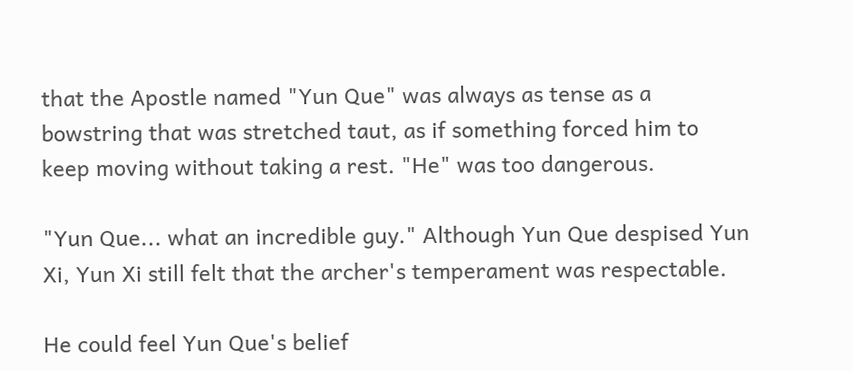that the Apostle named "Yun Que" was always as tense as a bowstring that was stretched taut, as if something forced him to keep moving without taking a rest. "He" was too dangerous.

"Yun Que... what an incredible guy." Although Yun Que despised Yun Xi, Yun Xi still felt that the archer's temperament was respectable.

He could feel Yun Que's belief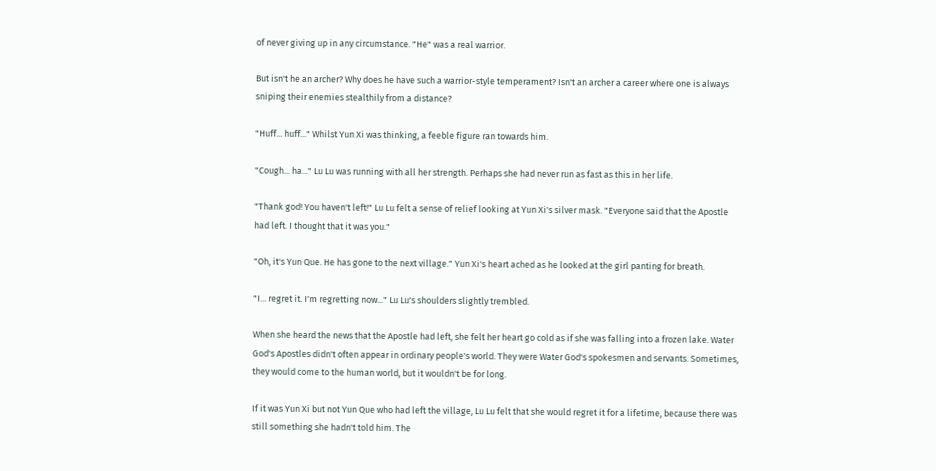of never giving up in any circumstance. "He" was a real warrior.

But isn't he an archer? Why does he have such a warrior-style temperament? Isn't an archer a career where one is always sniping their enemies stealthily from a distance?

"Huff... huff..." Whilst Yun Xi was thinking, a feeble figure ran towards him.

"Cough... ha..." Lu Lu was running with all her strength. Perhaps she had never run as fast as this in her life.

"Thank god! You haven't left!" Lu Lu felt a sense of relief looking at Yun Xi's silver mask. "Everyone said that the Apostle had left. I thought that it was you."

"Oh, it's Yun Que. He has gone to the next village." Yun Xi's heart ached as he looked at the girl panting for breath.

"I... regret it. I'm regretting now..." Lu Lu's shoulders slightly trembled.

When she heard the news that the Apostle had left, she felt her heart go cold as if she was falling into a frozen lake. Water God's Apostles didn't often appear in ordinary people's world. They were Water God's spokesmen and servants. Sometimes, they would come to the human world, but it wouldn't be for long.

If it was Yun Xi but not Yun Que who had left the village, Lu Lu felt that she would regret it for a lifetime, because there was still something she hadn't told him. The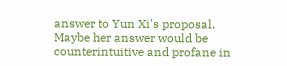answer to Yun Xi's proposal. Maybe her answer would be counterintuitive and profane in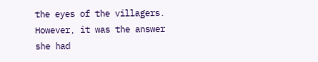the eyes of the villagers. However, it was the answer she had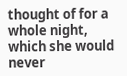thought of for a whole night, which she would never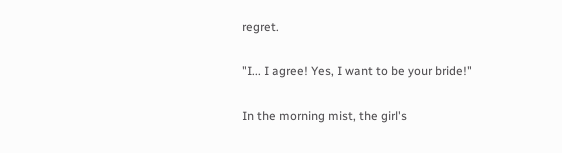regret.

"I... I agree! Yes, I want to be your bride!"

In the morning mist, the girl's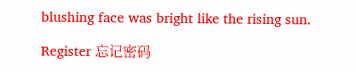blushing face was bright like the rising sun.

Register 忘记密码